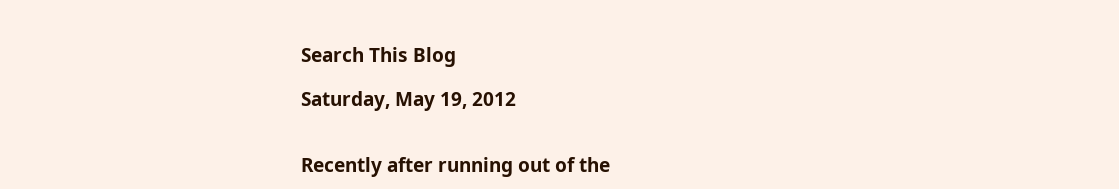Search This Blog

Saturday, May 19, 2012


Recently after running out of the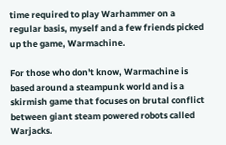time required to play Warhammer on a regular basis, myself and a few friends picked up the game, Warmachine.

For those who don't know, Warmachine is based around a steampunk world and is a skirmish game that focuses on brutal conflict between giant steam powered robots called Warjacks.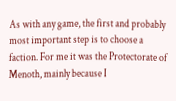As with any game, the first and probably most important step is to choose a faction. For me it was the Protectorate of Menoth, mainly because I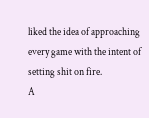liked the idea of approaching every game with the intent of setting shit on fire.
A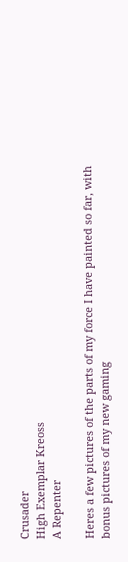Crusader
High Exemplar Kreoss
A Repenter

Heres a few pictures of the parts of my force I have painted so far, with bonus pictures of my new gaming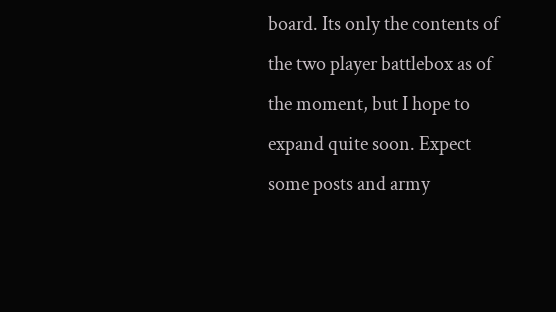board. Its only the contents of the two player battlebox as of the moment, but I hope to expand quite soon. Expect some posts and army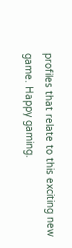profiles that relate to this exciting new game. Happy gaming.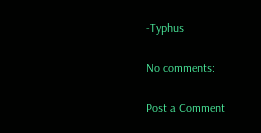-Typhus

No comments:

Post a Comment